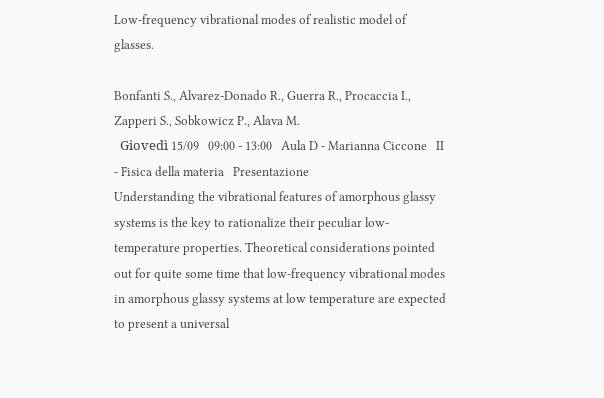Low-frequency vibrational modes of realistic model of glasses.

Bonfanti S., Alvarez-Donado R., Guerra R., Procaccia I., Zapperi S., Sobkowicz P., Alava M.
  Giovedì 15/09   09:00 - 13:00   Aula D - Marianna Ciccone   II - Fisica della materia   Presentazione
Understanding the vibrational features of amorphous glassy systems is the key to rationalize their peculiar low-temperature properties. Theoretical considerations pointed out for quite some time that low-frequency vibrational modes in amorphous glassy systems at low temperature are expected to present a universal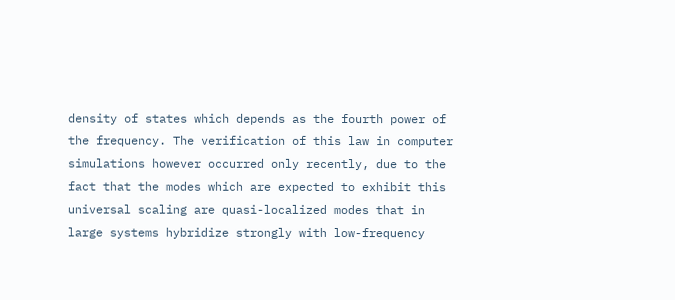density of states which depends as the fourth power of the frequency. The verification of this law in computer simulations however occurred only recently, due to the fact that the modes which are expected to exhibit this universal scaling are quasi-localized modes that in large systems hybridize strongly with low-frequency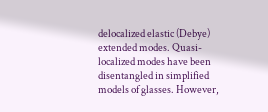delocalized elastic (Debye) extended modes. Quasi-localized modes have been disentangled in simplified models of glasses. However,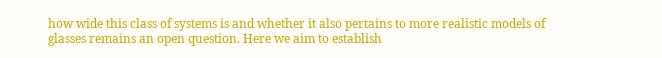how wide this class of systems is and whether it also pertains to more realistic models of glasses remains an open question. Here we aim to establish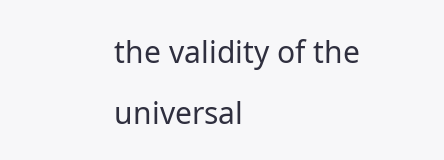the validity of the universal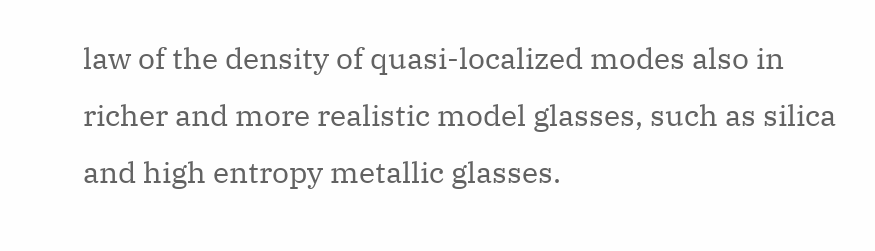law of the density of quasi-localized modes also in richer and more realistic model glasses, such as silica and high entropy metallic glasses.